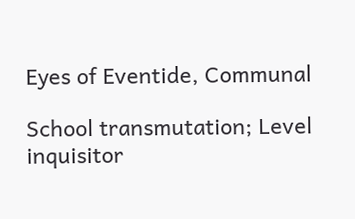Eyes of Eventide, Communal

School transmutation; Level inquisitor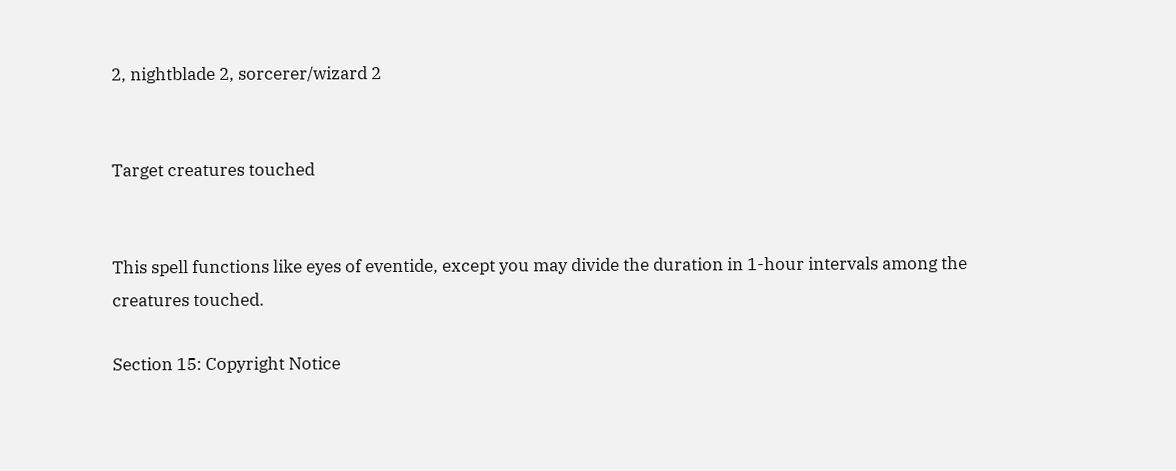2, nightblade 2, sorcerer/wizard 2


Target creatures touched


This spell functions like eyes of eventide, except you may divide the duration in 1-hour intervals among the creatures touched.

Section 15: Copyright Notice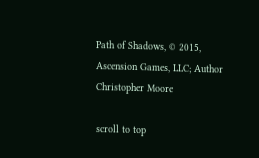Path of Shadows, © 2015, Ascension Games, LLC; Author Christopher Moore

scroll to top